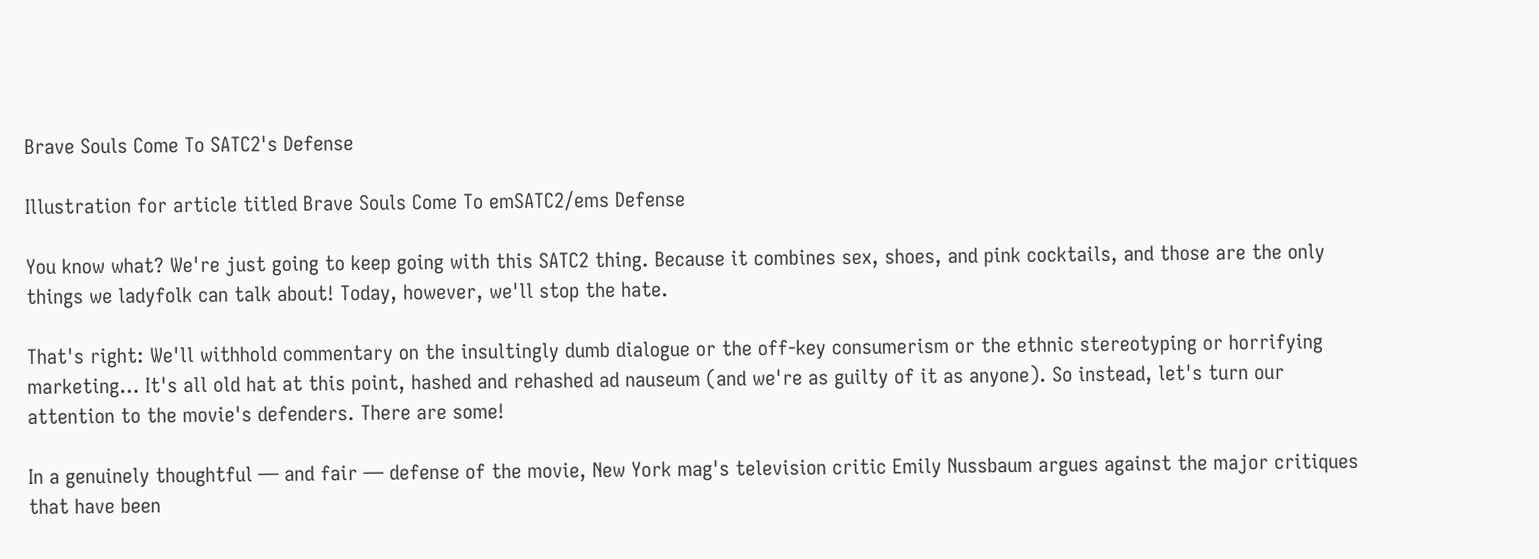Brave Souls Come To SATC2's Defense

Illustration for article titled Brave Souls Come To emSATC2/ems Defense

You know what? We're just going to keep going with this SATC2 thing. Because it combines sex, shoes, and pink cocktails, and those are the only things we ladyfolk can talk about! Today, however, we'll stop the hate.

That's right: We'll withhold commentary on the insultingly dumb dialogue or the off-key consumerism or the ethnic stereotyping or horrifying marketing… It's all old hat at this point, hashed and rehashed ad nauseum (and we're as guilty of it as anyone). So instead, let's turn our attention to the movie's defenders. There are some!

In a genuinely thoughtful — and fair — defense of the movie, New York mag's television critic Emily Nussbaum argues against the major critiques that have been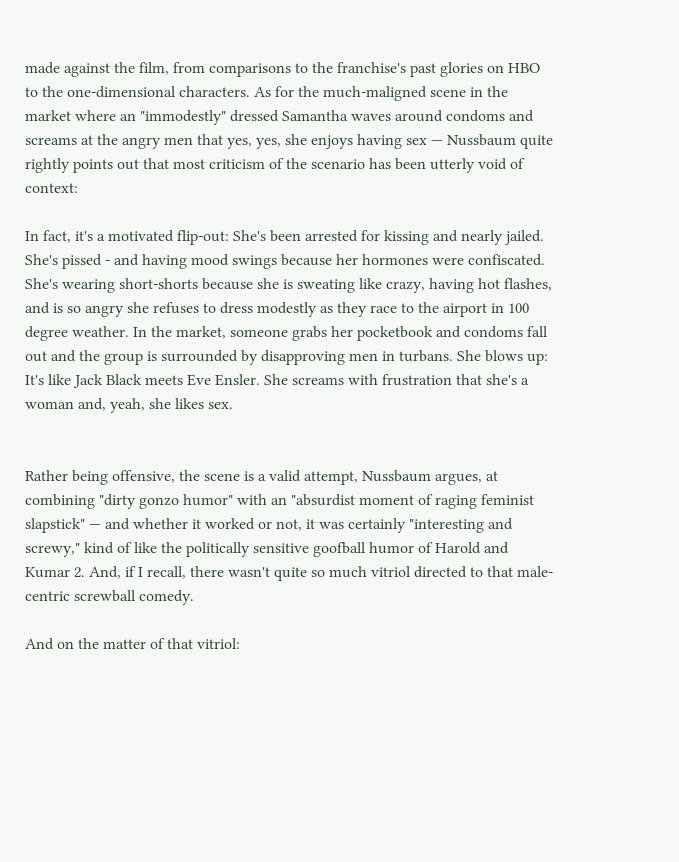made against the film, from comparisons to the franchise's past glories on HBO to the one-dimensional characters. As for the much-maligned scene in the market where an "immodestly" dressed Samantha waves around condoms and screams at the angry men that yes, yes, she enjoys having sex — Nussbaum quite rightly points out that most criticism of the scenario has been utterly void of context:

In fact, it's a motivated flip-out: She's been arrested for kissing and nearly jailed. She's pissed - and having mood swings because her hormones were confiscated. She's wearing short-shorts because she is sweating like crazy, having hot flashes, and is so angry she refuses to dress modestly as they race to the airport in 100 degree weather. In the market, someone grabs her pocketbook and condoms fall out and the group is surrounded by disapproving men in turbans. She blows up: It's like Jack Black meets Eve Ensler. She screams with frustration that she's a woman and, yeah, she likes sex.


Rather being offensive, the scene is a valid attempt, Nussbaum argues, at combining "dirty gonzo humor" with an "absurdist moment of raging feminist slapstick" — and whether it worked or not, it was certainly "interesting and screwy," kind of like the politically sensitive goofball humor of Harold and Kumar 2. And, if I recall, there wasn't quite so much vitriol directed to that male-centric screwball comedy.

And on the matter of that vitriol: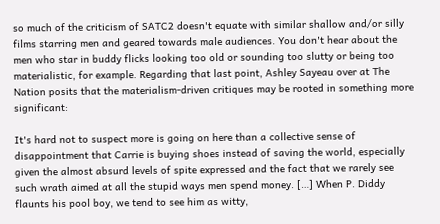so much of the criticism of SATC2 doesn't equate with similar shallow and/or silly films starring men and geared towards male audiences. You don't hear about the men who star in buddy flicks looking too old or sounding too slutty or being too materialistic, for example. Regarding that last point, Ashley Sayeau over at The Nation posits that the materialism-driven critiques may be rooted in something more significant:

It's hard not to suspect more is going on here than a collective sense of disappointment that Carrie is buying shoes instead of saving the world, especially given the almost absurd levels of spite expressed and the fact that we rarely see such wrath aimed at all the stupid ways men spend money. […] When P. Diddy flaunts his pool boy, we tend to see him as witty,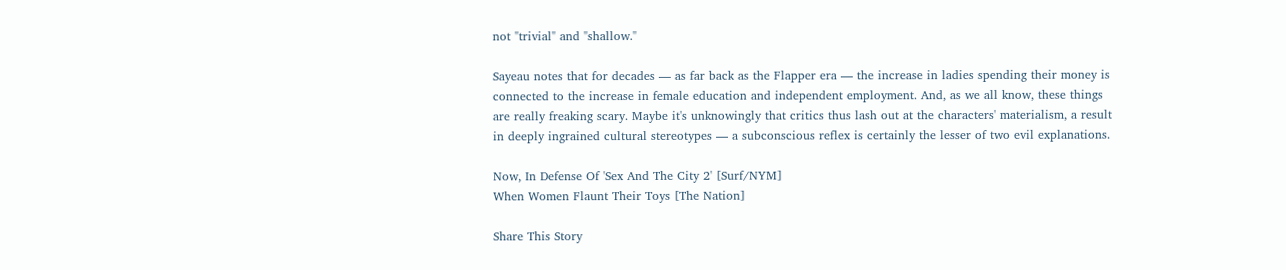not "trivial" and "shallow."

Sayeau notes that for decades — as far back as the Flapper era — the increase in ladies spending their money is connected to the increase in female education and independent employment. And, as we all know, these things are really freaking scary. Maybe it's unknowingly that critics thus lash out at the characters' materialism, a result in deeply ingrained cultural stereotypes — a subconscious reflex is certainly the lesser of two evil explanations.

Now, In Defense Of 'Sex And The City 2' [Surf/NYM]
When Women Flaunt Their Toys [The Nation]

Share This Story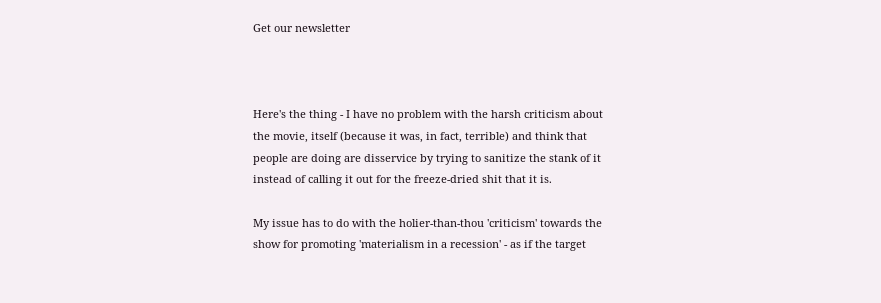Get our newsletter



Here's the thing - I have no problem with the harsh criticism about the movie, itself (because it was, in fact, terrible) and think that people are doing are disservice by trying to sanitize the stank of it instead of calling it out for the freeze-dried shit that it is.

My issue has to do with the holier-than-thou 'criticism' towards the show for promoting 'materialism in a recession' - as if the target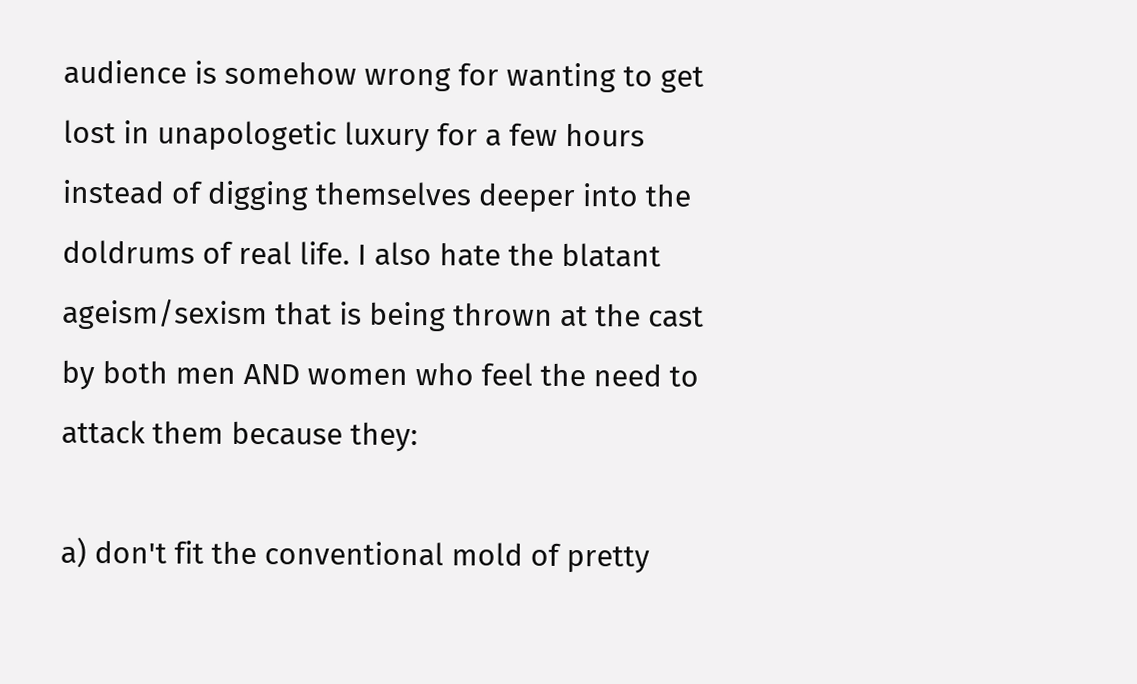audience is somehow wrong for wanting to get lost in unapologetic luxury for a few hours instead of digging themselves deeper into the doldrums of real life. I also hate the blatant ageism/sexism that is being thrown at the cast by both men AND women who feel the need to attack them because they:

a) don't fit the conventional mold of pretty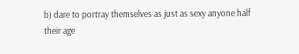b) dare to portray themselves as just as sexy anyone half their age